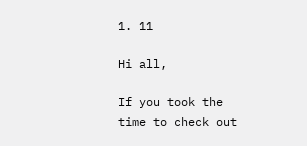1. 11

Hi all,

If you took the time to check out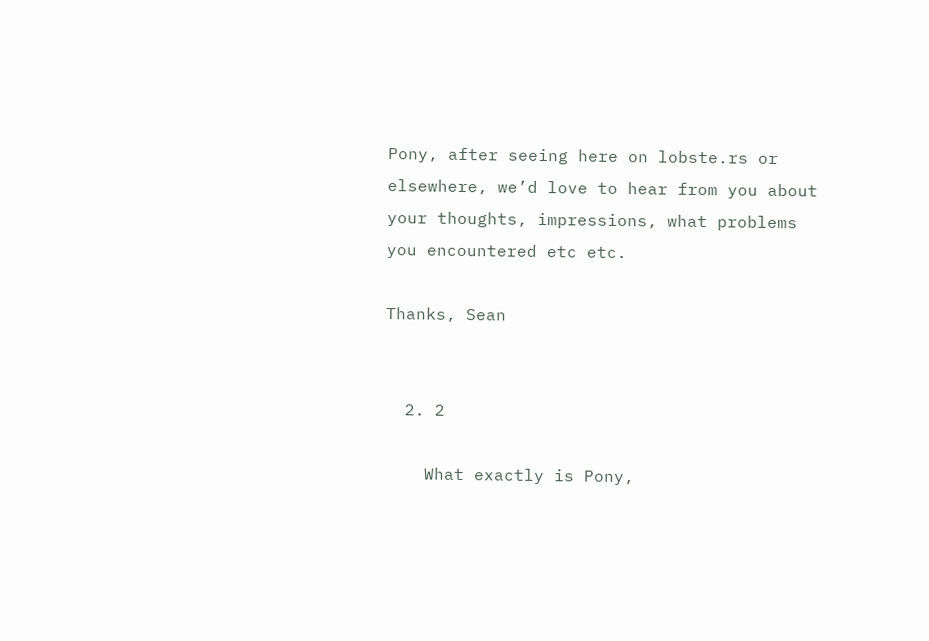Pony, after seeing here on lobste.rs or elsewhere, we’d love to hear from you about your thoughts, impressions, what problems you encountered etc etc.

Thanks, Sean


  2. 2

    What exactly is Pony,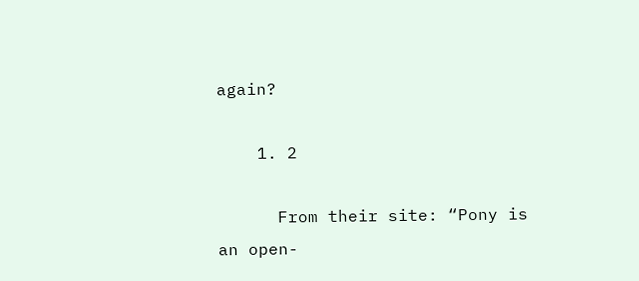again?

    1. 2

      From their site: “Pony is an open-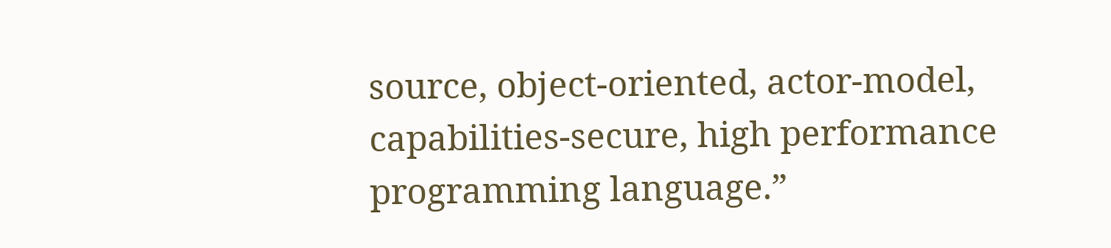source, object-oriented, actor-model, capabilities-secure, high performance programming language.”